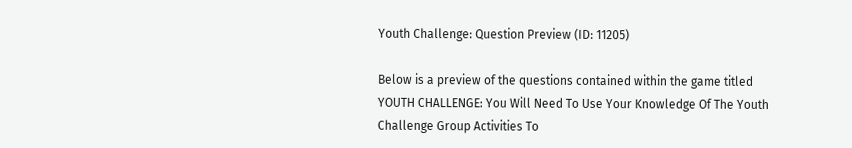Youth Challenge: Question Preview (ID: 11205)

Below is a preview of the questions contained within the game titled YOUTH CHALLENGE: You Will Need To Use Your Knowledge Of The Youth Challenge Group Activities To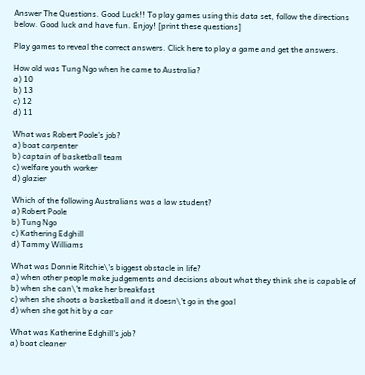Answer The Questions. Good Luck!! To play games using this data set, follow the directions below. Good luck and have fun. Enjoy! [print these questions]

Play games to reveal the correct answers. Click here to play a game and get the answers.

How old was Tung Ngo when he came to Australia?
a) 10
b) 13
c) 12
d) 11

What was Robert Poole's job?
a) boat carpenter
b) captain of basketball team
c) welfare youth worker
d) glazier

Which of the following Australians was a law student?
a) Robert Poole
b) Tung Ngo
c) Kathering Edghill
d) Tammy Williams

What was Donnie Ritchie\'s biggest obstacle in life?
a) when other people make judgements and decisions about what they think she is capable of
b) when she can\'t make her breakfast
c) when she shoots a basketball and it doesn\'t go in the goal
d) when she got hit by a car

What was Katherine Edghill's job?
a) boat cleaner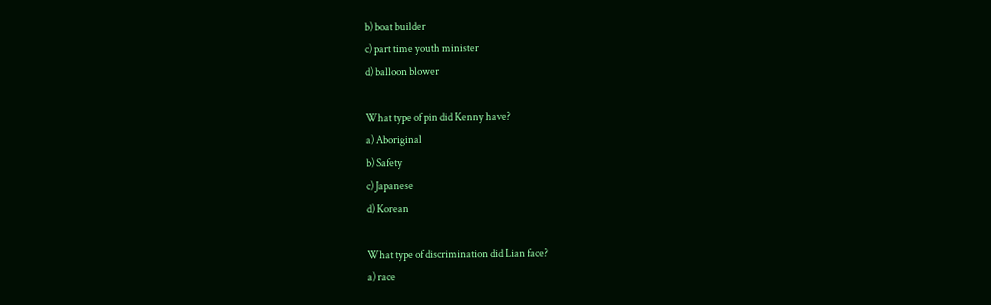b) boat builder
c) part time youth minister
d) balloon blower

What type of pin did Kenny have?
a) Aboriginal
b) Safety
c) Japanese
d) Korean

What type of discrimination did Lian face?
a) race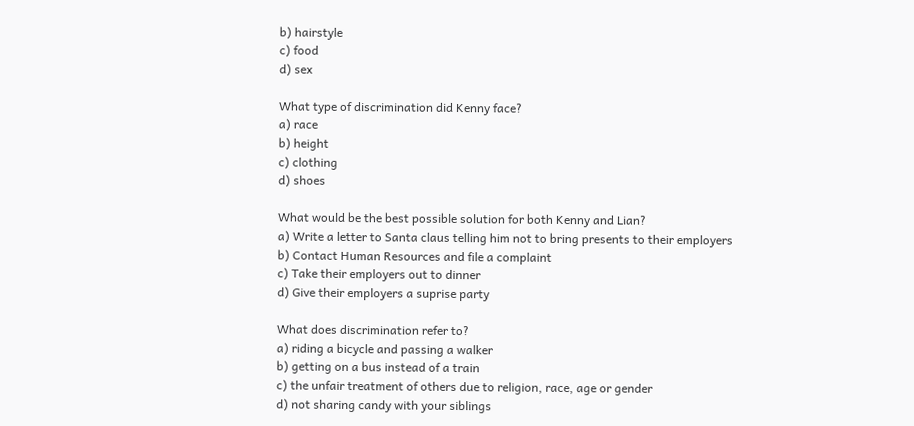b) hairstyle
c) food
d) sex

What type of discrimination did Kenny face?
a) race
b) height
c) clothing
d) shoes

What would be the best possible solution for both Kenny and Lian?
a) Write a letter to Santa claus telling him not to bring presents to their employers
b) Contact Human Resources and file a complaint
c) Take their employers out to dinner
d) Give their employers a suprise party

What does discrimination refer to?
a) riding a bicycle and passing a walker
b) getting on a bus instead of a train
c) the unfair treatment of others due to religion, race, age or gender
d) not sharing candy with your siblings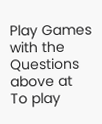Play Games with the Questions above at
To play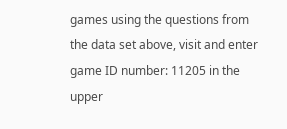games using the questions from the data set above, visit and enter game ID number: 11205 in the upper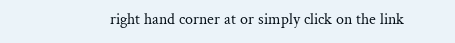right hand corner at or simply click on the link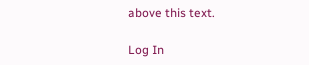above this text.

Log In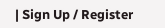| Sign Up / Register